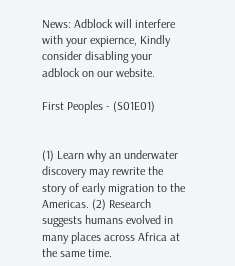News: Adblock will interfere with your expiernce, Kindly consider disabling your adblock on our website.

First Peoples - (S01E01)


(1) Learn why an underwater discovery may rewrite the story of early migration to the Americas. (2) Research suggests humans evolved in many places across Africa at the same time.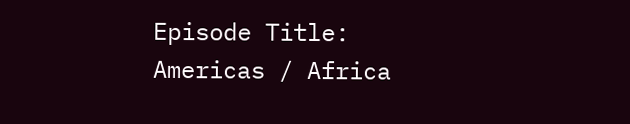Episode Title: Americas / Africa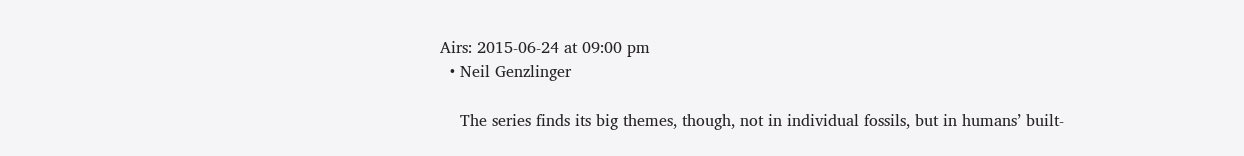Airs: 2015-06-24 at 09:00 pm
  • Neil Genzlinger

    The series finds its big themes, though, not in individual fossils, but in humans’ built-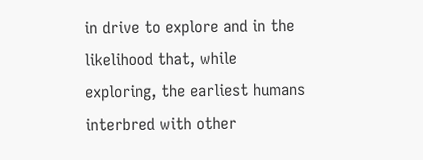in drive to explore and in the likelihood that, while exploring, the earliest humans interbred with other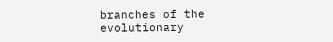branches of the evolutionary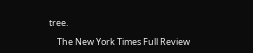tree.

    The New York Times Full Review